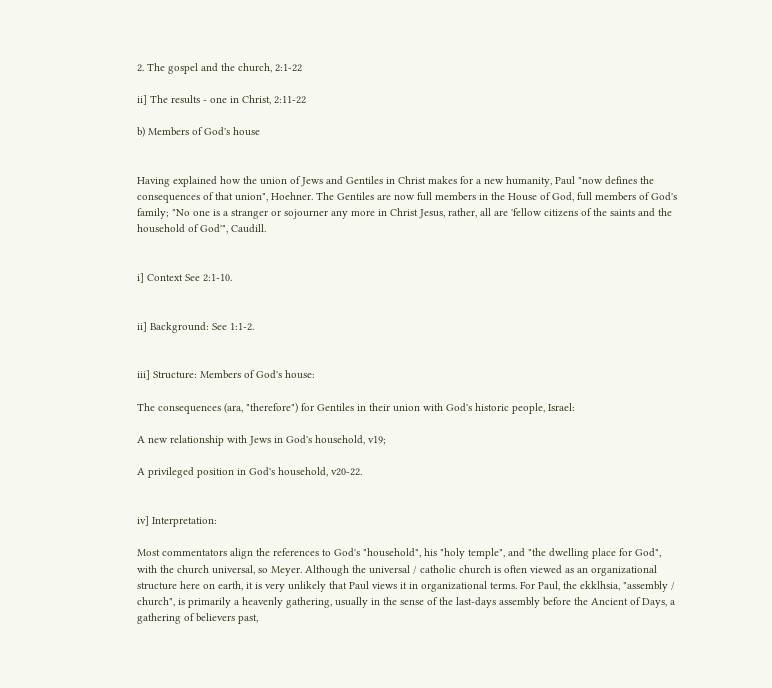2. The gospel and the church, 2:1-22

ii] The results - one in Christ, 2:11-22

b) Members of God's house


Having explained how the union of Jews and Gentiles in Christ makes for a new humanity, Paul "now defines the consequences of that union", Hoehner. The Gentiles are now full members in the House of God, full members of God's family; "No one is a stranger or sojourner any more in Christ Jesus, rather, all are 'fellow citizens of the saints and the household of God'", Caudill.


i] Context See 2:1-10.


ii] Background: See 1:1-2.


iii] Structure: Members of God's house:

The consequences (ara, "therefore") for Gentiles in their union with God's historic people, Israel:

A new relationship with Jews in God's household, v19;

A privileged position in God's household, v20-22.


iv] Interpretation:

Most commentators align the references to God's "household", his "holy temple", and "the dwelling place for God", with the church universal, so Meyer. Although the universal / catholic church is often viewed as an organizational structure here on earth, it is very unlikely that Paul views it in organizational terms. For Paul, the ekklhsia, "assembly / church", is primarily a heavenly gathering, usually in the sense of the last-days assembly before the Ancient of Days, a gathering of believers past,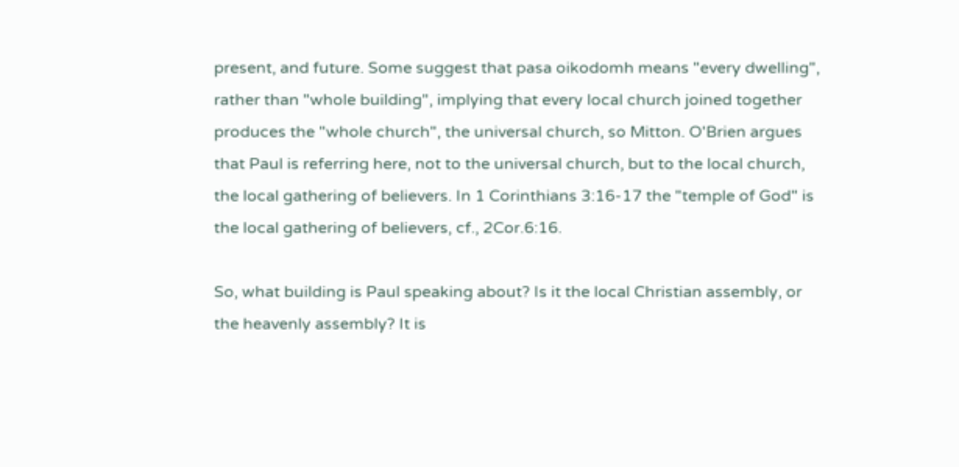present, and future. Some suggest that pasa oikodomh means "every dwelling", rather than "whole building", implying that every local church joined together produces the "whole church", the universal church, so Mitton. O'Brien argues that Paul is referring here, not to the universal church, but to the local church, the local gathering of believers. In 1 Corinthians 3:16-17 the "temple of God" is the local gathering of believers, cf., 2Cor.6:16.

So, what building is Paul speaking about? Is it the local Christian assembly, or the heavenly assembly? It is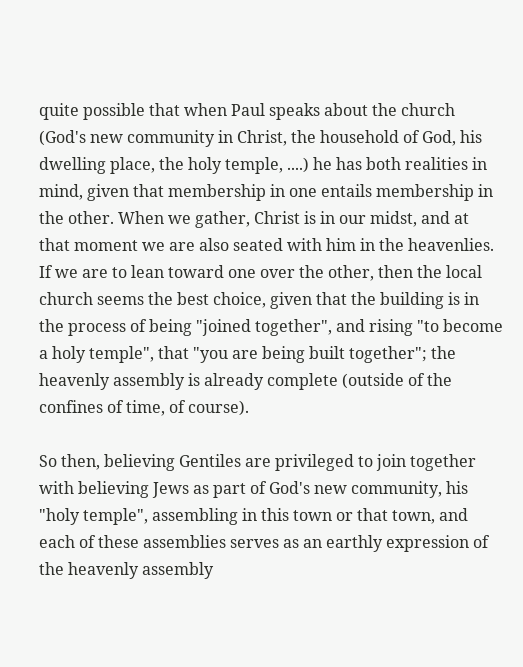quite possible that when Paul speaks about the church (God's new community in Christ, the household of God, his dwelling place, the holy temple, ....) he has both realities in mind, given that membership in one entails membership in the other. When we gather, Christ is in our midst, and at that moment we are also seated with him in the heavenlies. If we are to lean toward one over the other, then the local church seems the best choice, given that the building is in the process of being "joined together", and rising "to become a holy temple", that "you are being built together"; the heavenly assembly is already complete (outside of the confines of time, of course).

So then, believing Gentiles are privileged to join together with believing Jews as part of God's new community, his "holy temple", assembling in this town or that town, and each of these assemblies serves as an earthly expression of the heavenly assembly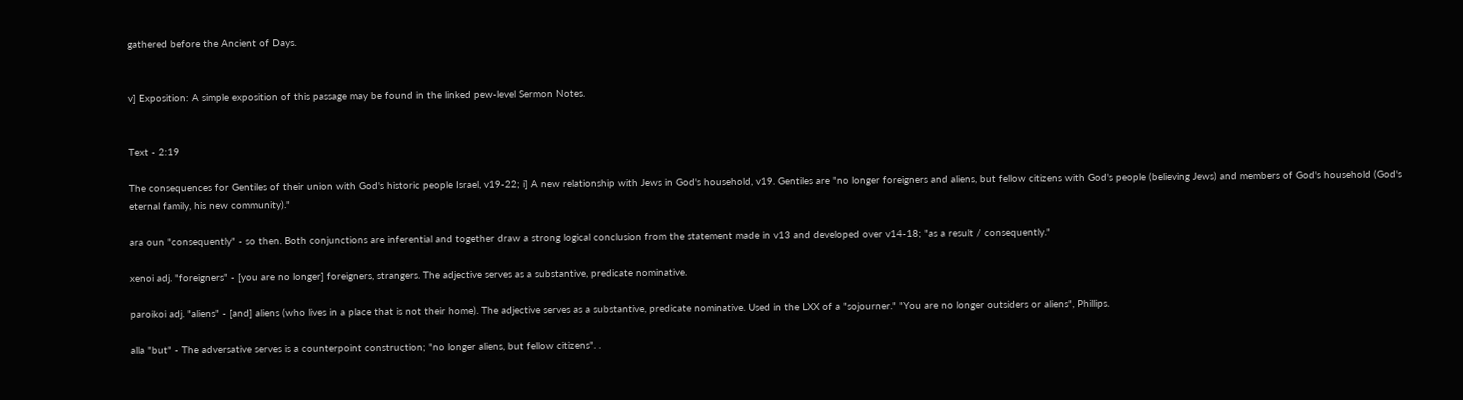gathered before the Ancient of Days.


v] Exposition: A simple exposition of this passage may be found in the linked pew-level Sermon Notes.


Text - 2:19

The consequences for Gentiles of their union with God's historic people Israel, v19-22; i] A new relationship with Jews in God's household, v19. Gentiles are "no longer foreigners and aliens, but fellow citizens with God's people (believing Jews) and members of God's household (God's eternal family, his new community)."

ara oun "consequently" - so then. Both conjunctions are inferential and together draw a strong logical conclusion from the statement made in v13 and developed over v14-18; "as a result / consequently."

xenoi adj. "foreigners" - [you are no longer] foreigners, strangers. The adjective serves as a substantive, predicate nominative.

paroikoi adj. "aliens" - [and] aliens (who lives in a place that is not their home). The adjective serves as a substantive, predicate nominative. Used in the LXX of a "sojourner." "You are no longer outsiders or aliens", Phillips.

alla "but" - The adversative serves is a counterpoint construction; "no longer aliens, but fellow citizens". .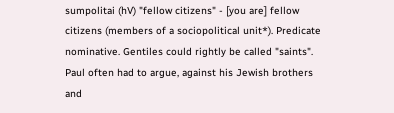sumpolitai (hV) "fellow citizens" - [you are] fellow citizens (members of a sociopolitical unit*). Predicate nominative. Gentiles could rightly be called "saints". Paul often had to argue, against his Jewish brothers and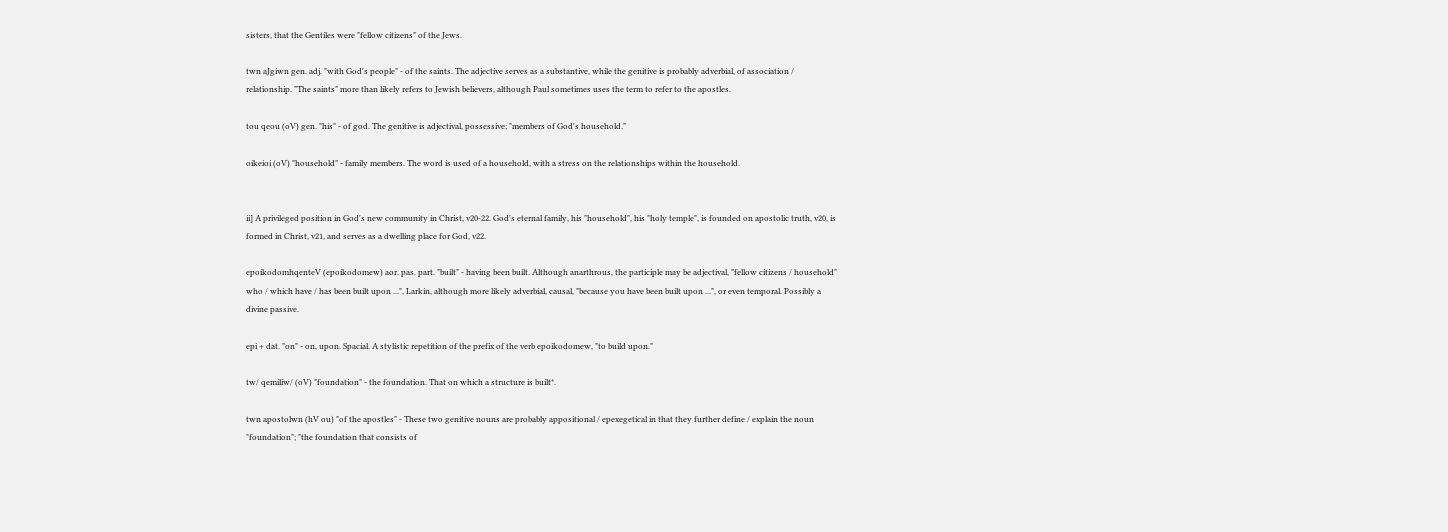sisters, that the Gentiles were "fellow citizens" of the Jews.

twn aJgiwn gen. adj. "with God's people" - of the saints. The adjective serves as a substantive, while the genitive is probably adverbial, of association / relationship. "The saints" more than likely refers to Jewish believers, although Paul sometimes uses the term to refer to the apostles.

tou qeou (oV) gen. "his" - of god. The genitive is adjectival, possessive; "members of God's household."

oikeioi (oV) "household" - family members. The word is used of a household, with a stress on the relationships within the household.


ii] A privileged position in God's new community in Christ, v20-22. God's eternal family, his "household", his "holy temple", is founded on apostolic truth, v20, is formed in Christ, v21, and serves as a dwelling place for God, v22.

epoikodomhqenteV (epoikodomew) aor. pas. part. "built" - having been built. Although anarthrous, the participle may be adjectival, "fellow citizens / household" who / which have / has been built upon ...", Larkin, although more likely adverbial, causal, "because you have been built upon ...", or even temporal. Possibly a divine passive.

epi + dat. "on" - on, upon. Spacial. A stylistic repetition of the prefix of the verb epoikodomew, "to build upon."

tw/ qemiliw/ (oV) "foundation" - the foundation. That on which a structure is built*.

twn apostolwn (hV ou) "of the apostles" - These two genitive nouns are probably appositional / epexegetical in that they further define / explain the noun "foundation"; "the foundation that consists of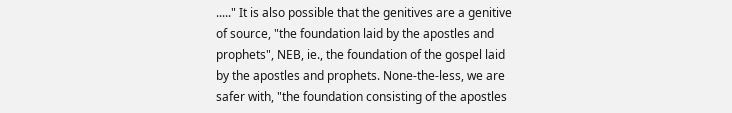....." It is also possible that the genitives are a genitive of source, "the foundation laid by the apostles and prophets", NEB, ie., the foundation of the gospel laid by the apostles and prophets. None-the-less, we are safer with, "the foundation consisting of the apostles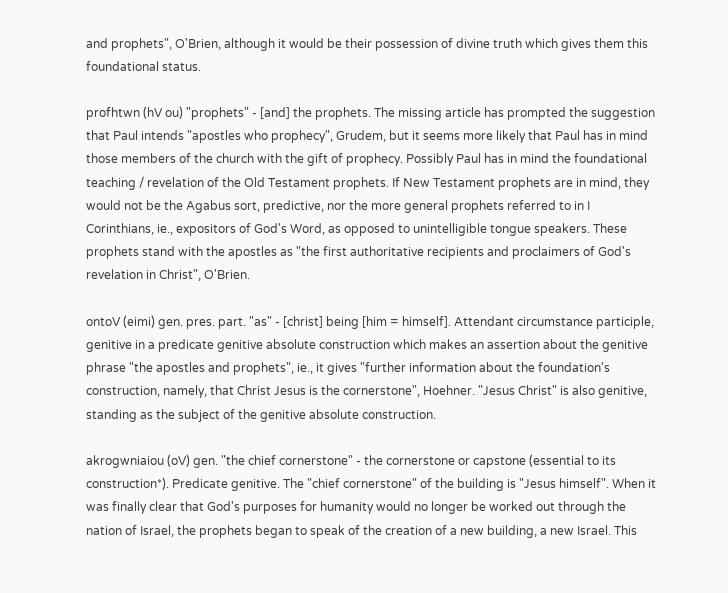and prophets", O'Brien, although it would be their possession of divine truth which gives them this foundational status.

profhtwn (hV ou) "prophets" - [and] the prophets. The missing article has prompted the suggestion that Paul intends "apostles who prophecy", Grudem, but it seems more likely that Paul has in mind those members of the church with the gift of prophecy. Possibly Paul has in mind the foundational teaching / revelation of the Old Testament prophets. If New Testament prophets are in mind, they would not be the Agabus sort, predictive, nor the more general prophets referred to in I Corinthians, ie., expositors of God's Word, as opposed to unintelligible tongue speakers. These prophets stand with the apostles as "the first authoritative recipients and proclaimers of God's revelation in Christ", O'Brien.

ontoV (eimi) gen. pres. part. "as" - [christ] being [him = himself]. Attendant circumstance participle, genitive in a predicate genitive absolute construction which makes an assertion about the genitive phrase "the apostles and prophets", ie., it gives "further information about the foundation's construction, namely, that Christ Jesus is the cornerstone", Hoehner. "Jesus Christ" is also genitive, standing as the subject of the genitive absolute construction.

akrogwniaiou (oV) gen. "the chief cornerstone" - the cornerstone or capstone (essential to its construction*). Predicate genitive. The "chief cornerstone" of the building is "Jesus himself". When it was finally clear that God's purposes for humanity would no longer be worked out through the nation of Israel, the prophets began to speak of the creation of a new building, a new Israel. This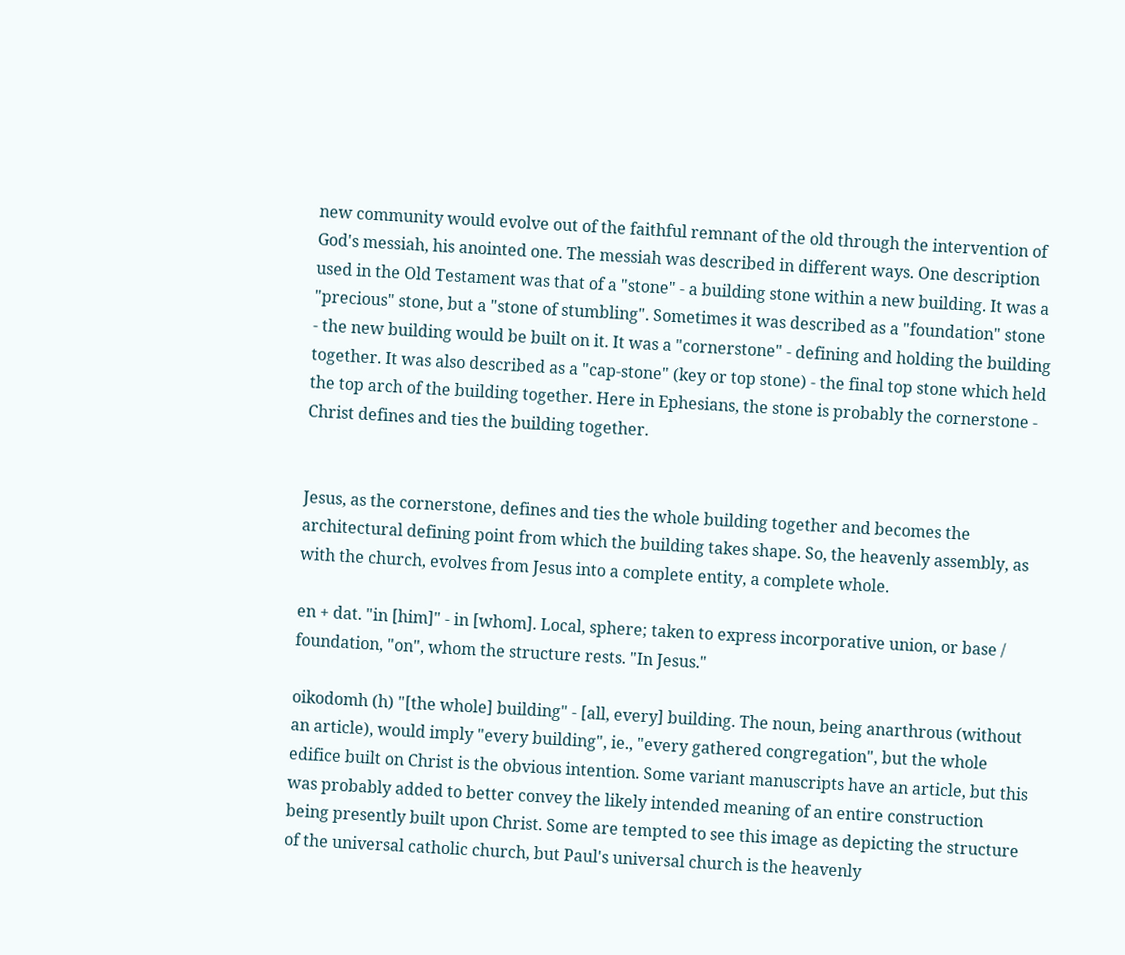new community would evolve out of the faithful remnant of the old through the intervention of God's messiah, his anointed one. The messiah was described in different ways. One description used in the Old Testament was that of a "stone" - a building stone within a new building. It was a "precious" stone, but a "stone of stumbling". Sometimes it was described as a "foundation" stone - the new building would be built on it. It was a "cornerstone" - defining and holding the building together. It was also described as a "cap-stone" (key or top stone) - the final top stone which held the top arch of the building together. Here in Ephesians, the stone is probably the cornerstone - Christ defines and ties the building together.


Jesus, as the cornerstone, defines and ties the whole building together and becomes the architectural defining point from which the building takes shape. So, the heavenly assembly, as with the church, evolves from Jesus into a complete entity, a complete whole.

en + dat. "in [him]" - in [whom]. Local, sphere; taken to express incorporative union, or base / foundation, "on", whom the structure rests. "In Jesus."

oikodomh (h) "[the whole] building" - [all, every] building. The noun, being anarthrous (without an article), would imply "every building", ie., "every gathered congregation", but the whole edifice built on Christ is the obvious intention. Some variant manuscripts have an article, but this was probably added to better convey the likely intended meaning of an entire construction being presently built upon Christ. Some are tempted to see this image as depicting the structure of the universal catholic church, but Paul's universal church is the heavenly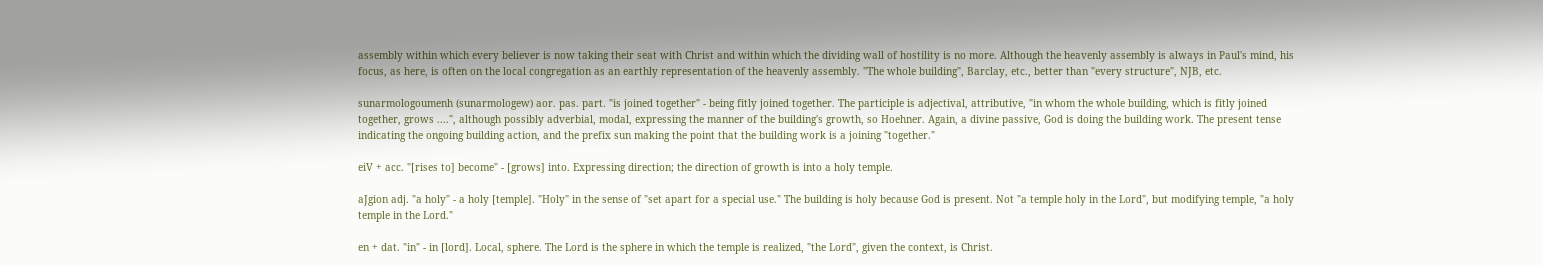assembly within which every believer is now taking their seat with Christ and within which the dividing wall of hostility is no more. Although the heavenly assembly is always in Paul's mind, his focus, as here, is often on the local congregation as an earthly representation of the heavenly assembly. "The whole building", Barclay, etc., better than "every structure", NJB, etc.

sunarmologoumenh (sunarmologew) aor. pas. part. "is joined together" - being fitly joined together. The participle is adjectival, attributive, "in whom the whole building, which is fitly joined together, grows ....", although possibly adverbial, modal, expressing the manner of the building's growth, so Hoehner. Again, a divine passive, God is doing the building work. The present tense indicating the ongoing building action, and the prefix sun making the point that the building work is a joining "together."

eiV + acc. "[rises to] become" - [grows] into. Expressing direction; the direction of growth is into a holy temple.

aJgion adj. "a holy" - a holy [temple]. "Holy" in the sense of "set apart for a special use." The building is holy because God is present. Not "a temple holy in the Lord", but modifying temple, "a holy temple in the Lord."

en + dat. "in" - in [lord]. Local, sphere. The Lord is the sphere in which the temple is realized, "the Lord", given the context, is Christ.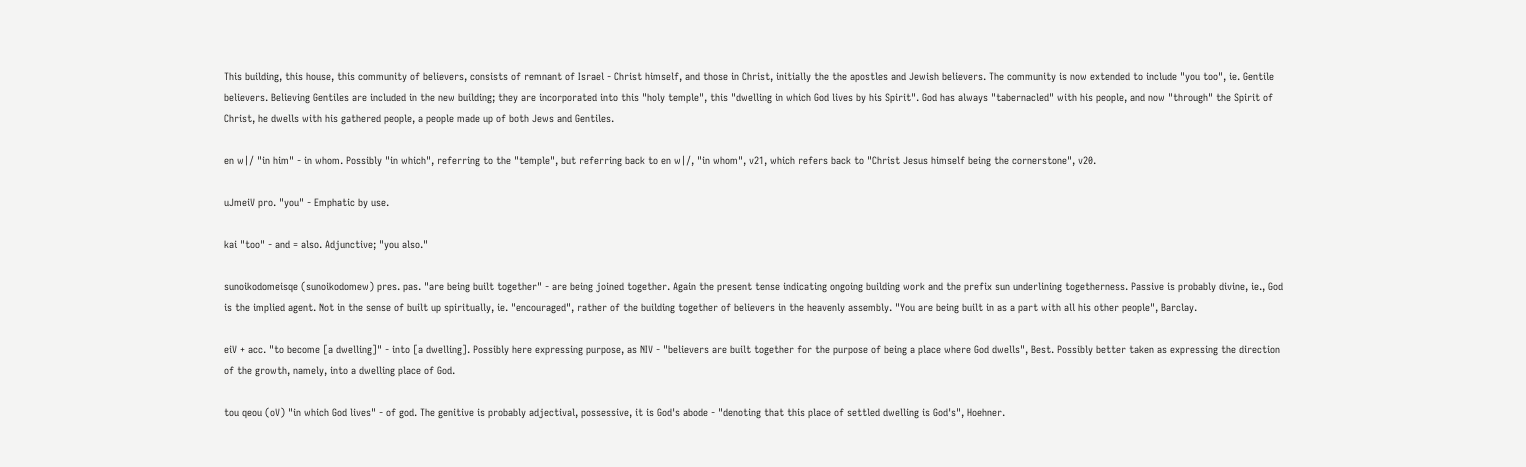This building, this house, this community of believers, consists of remnant of Israel - Christ himself, and those in Christ, initially the the apostles and Jewish believers. The community is now extended to include "you too", ie. Gentile believers. Believing Gentiles are included in the new building; they are incorporated into this "holy temple", this "dwelling in which God lives by his Spirit". God has always "tabernacled" with his people, and now "through" the Spirit of Christ, he dwells with his gathered people, a people made up of both Jews and Gentiles.

en w|/ "in him" - in whom. Possibly "in which", referring to the "temple", but referring back to en w|/, "in whom", v21, which refers back to "Christ Jesus himself being the cornerstone", v20.

uJmeiV pro. "you" - Emphatic by use.

kai "too" - and = also. Adjunctive; "you also."

sunoikodomeisqe (sunoikodomew) pres. pas. "are being built together" - are being joined together. Again the present tense indicating ongoing building work and the prefix sun underlining togetherness. Passive is probably divine, ie., God is the implied agent. Not in the sense of built up spiritually, ie. "encouraged", rather of the building together of believers in the heavenly assembly. "You are being built in as a part with all his other people", Barclay.

eiV + acc. "to become [a dwelling]" - into [a dwelling]. Possibly here expressing purpose, as NIV - "believers are built together for the purpose of being a place where God dwells", Best. Possibly better taken as expressing the direction of the growth, namely, into a dwelling place of God.

tou qeou (oV) "in which God lives" - of god. The genitive is probably adjectival, possessive, it is God's abode - "denoting that this place of settled dwelling is God's", Hoehner.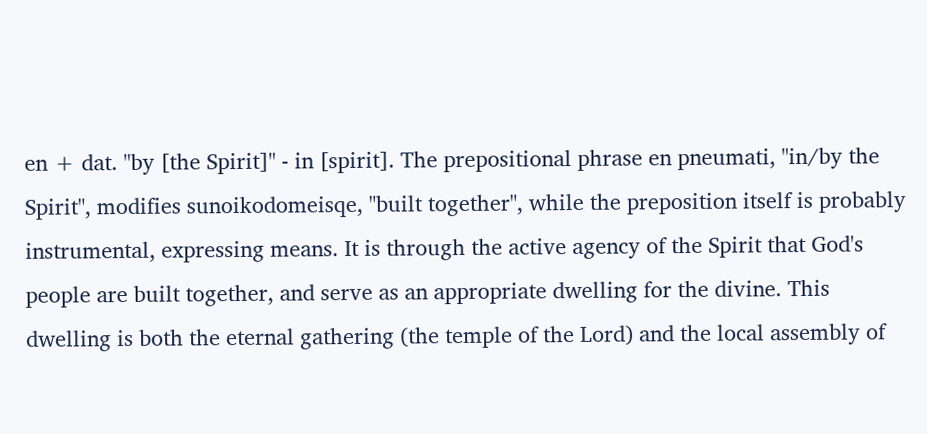en + dat. "by [the Spirit]" - in [spirit]. The prepositional phrase en pneumati, "in/by the Spirit", modifies sunoikodomeisqe, "built together", while the preposition itself is probably instrumental, expressing means. It is through the active agency of the Spirit that God's people are built together, and serve as an appropriate dwelling for the divine. This dwelling is both the eternal gathering (the temple of the Lord) and the local assembly of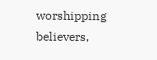worshipping believers,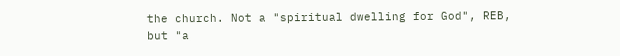the church. Not a "spiritual dwelling for God", REB, but "a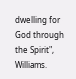dwelling for God through the Spirit", Williams.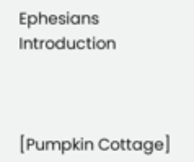Ephesians Introduction



[Pumpkin Cottage]